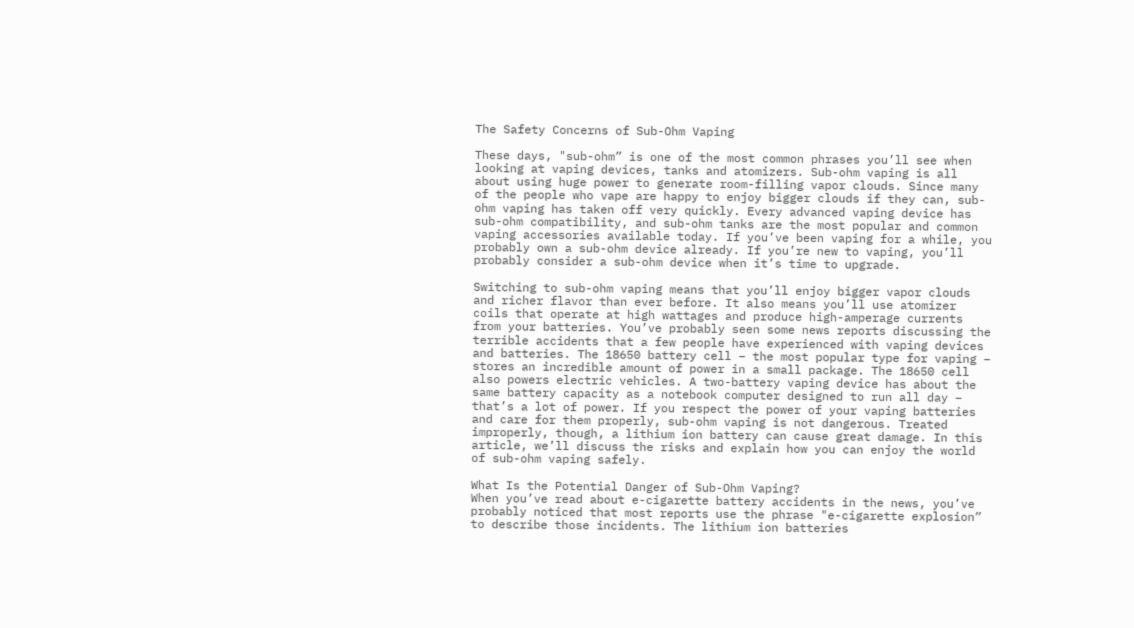The Safety Concerns of Sub-Ohm Vaping

These days, "sub-ohm” is one of the most common phrases you’ll see when looking at vaping devices, tanks and atomizers. Sub-ohm vaping is all about using huge power to generate room-filling vapor clouds. Since many of the people who vape are happy to enjoy bigger clouds if they can, sub-ohm vaping has taken off very quickly. Every advanced vaping device has sub-ohm compatibility, and sub-ohm tanks are the most popular and common vaping accessories available today. If you’ve been vaping for a while, you probably own a sub-ohm device already. If you’re new to vaping, you’ll probably consider a sub-ohm device when it’s time to upgrade.

Switching to sub-ohm vaping means that you’ll enjoy bigger vapor clouds and richer flavor than ever before. It also means you’ll use atomizer coils that operate at high wattages and produce high-amperage currents from your batteries. You’ve probably seen some news reports discussing the terrible accidents that a few people have experienced with vaping devices and batteries. The 18650 battery cell – the most popular type for vaping – stores an incredible amount of power in a small package. The 18650 cell also powers electric vehicles. A two-battery vaping device has about the same battery capacity as a notebook computer designed to run all day – that’s a lot of power. If you respect the power of your vaping batteries and care for them properly, sub-ohm vaping is not dangerous. Treated improperly, though, a lithium ion battery can cause great damage. In this article, we’ll discuss the risks and explain how you can enjoy the world of sub-ohm vaping safely.

What Is the Potential Danger of Sub-Ohm Vaping?
When you’ve read about e-cigarette battery accidents in the news, you’ve probably noticed that most reports use the phrase "e-cigarette explosion” to describe those incidents. The lithium ion batteries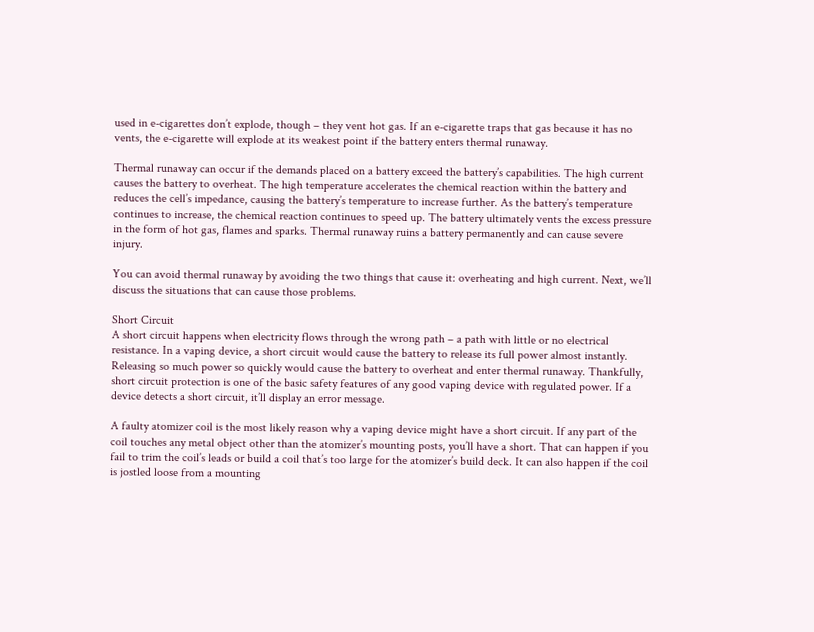used in e-cigarettes don’t explode, though – they vent hot gas. If an e-cigarette traps that gas because it has no vents, the e-cigarette will explode at its weakest point if the battery enters thermal runaway.

Thermal runaway can occur if the demands placed on a battery exceed the battery’s capabilities. The high current causes the battery to overheat. The high temperature accelerates the chemical reaction within the battery and reduces the cell’s impedance, causing the battery’s temperature to increase further. As the battery’s temperature continues to increase, the chemical reaction continues to speed up. The battery ultimately vents the excess pressure in the form of hot gas, flames and sparks. Thermal runaway ruins a battery permanently and can cause severe injury.

You can avoid thermal runaway by avoiding the two things that cause it: overheating and high current. Next, we’ll discuss the situations that can cause those problems.

Short Circuit
A short circuit happens when electricity flows through the wrong path – a path with little or no electrical resistance. In a vaping device, a short circuit would cause the battery to release its full power almost instantly. Releasing so much power so quickly would cause the battery to overheat and enter thermal runaway. Thankfully, short circuit protection is one of the basic safety features of any good vaping device with regulated power. If a device detects a short circuit, it’ll display an error message.

A faulty atomizer coil is the most likely reason why a vaping device might have a short circuit. If any part of the coil touches any metal object other than the atomizer’s mounting posts, you’ll have a short. That can happen if you fail to trim the coil’s leads or build a coil that’s too large for the atomizer’s build deck. It can also happen if the coil is jostled loose from a mounting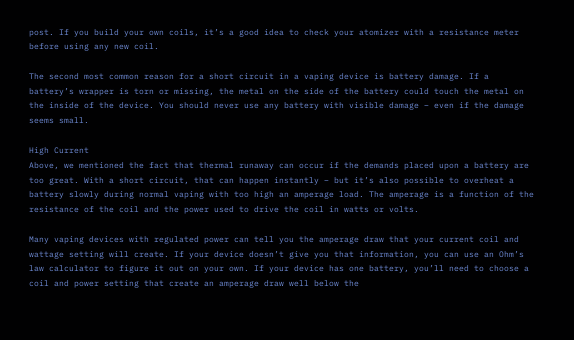post. If you build your own coils, it’s a good idea to check your atomizer with a resistance meter before using any new coil.

The second most common reason for a short circuit in a vaping device is battery damage. If a battery’s wrapper is torn or missing, the metal on the side of the battery could touch the metal on the inside of the device. You should never use any battery with visible damage – even if the damage seems small.

High Current
Above, we mentioned the fact that thermal runaway can occur if the demands placed upon a battery are too great. With a short circuit, that can happen instantly – but it’s also possible to overheat a battery slowly during normal vaping with too high an amperage load. The amperage is a function of the resistance of the coil and the power used to drive the coil in watts or volts.

Many vaping devices with regulated power can tell you the amperage draw that your current coil and wattage setting will create. If your device doesn’t give you that information, you can use an Ohm’s law calculator to figure it out on your own. If your device has one battery, you’ll need to choose a coil and power setting that create an amperage draw well below the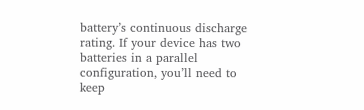battery’s continuous discharge rating. If your device has two batteries in a parallel configuration, you’ll need to keep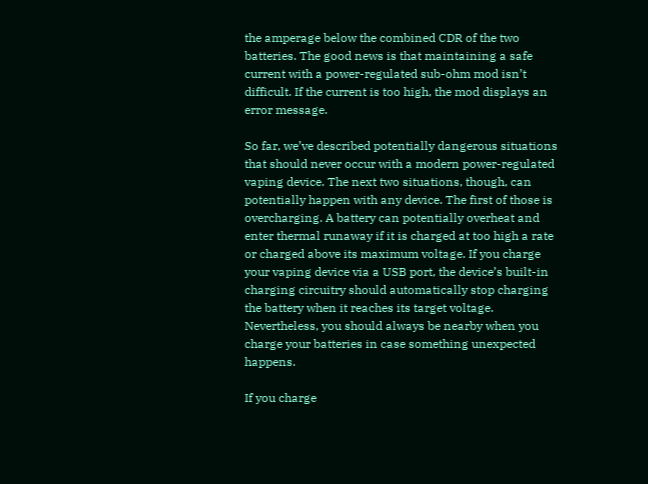the amperage below the combined CDR of the two batteries. The good news is that maintaining a safe current with a power-regulated sub-ohm mod isn’t difficult. If the current is too high, the mod displays an error message.

So far, we’ve described potentially dangerous situations that should never occur with a modern power-regulated vaping device. The next two situations, though, can potentially happen with any device. The first of those is overcharging. A battery can potentially overheat and enter thermal runaway if it is charged at too high a rate or charged above its maximum voltage. If you charge your vaping device via a USB port, the device’s built-in charging circuitry should automatically stop charging the battery when it reaches its target voltage. Nevertheless, you should always be nearby when you charge your batteries in case something unexpected happens.

If you charge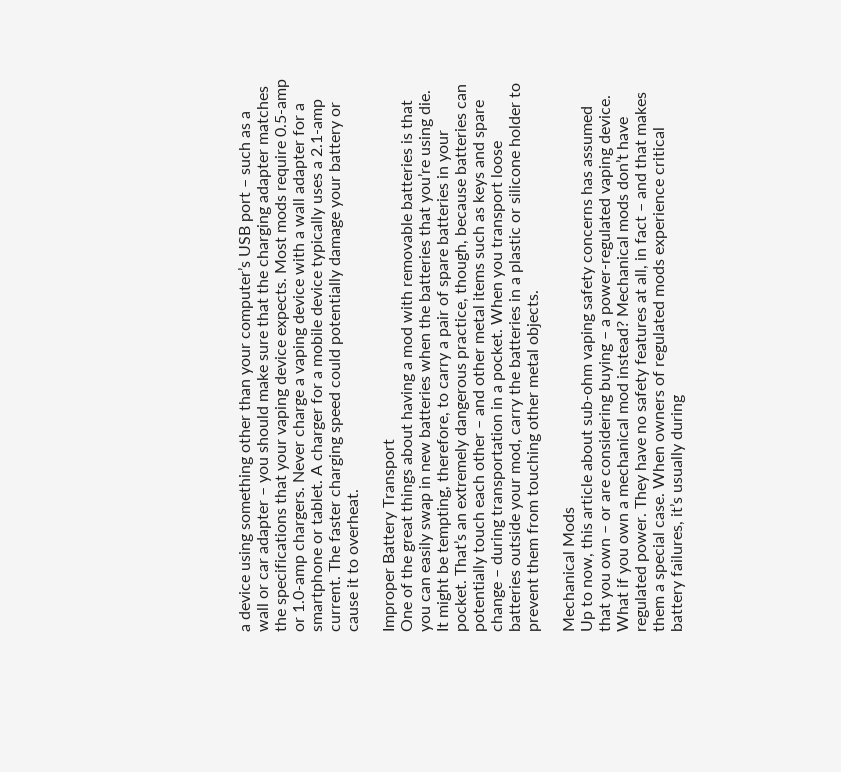a device using something other than your computer’s USB port – such as a wall or car adapter – you should make sure that the charging adapter matches the specifications that your vaping device expects. Most mods require 0.5-amp or 1.0-amp chargers. Never charge a vaping device with a wall adapter for a smartphone or tablet. A charger for a mobile device typically uses a 2.1-amp current. The faster charging speed could potentially damage your battery or cause it to overheat.

Improper Battery Transport
One of the great things about having a mod with removable batteries is that you can easily swap in new batteries when the batteries that you’re using die. It might be tempting, therefore, to carry a pair of spare batteries in your pocket. That’s an extremely dangerous practice, though, because batteries can potentially touch each other – and other metal items such as keys and spare change – during transportation in a pocket. When you transport loose batteries outside your mod, carry the batteries in a plastic or silicone holder to prevent them from touching other metal objects.

Mechanical Mods
Up to now, this article about sub-ohm vaping safety concerns has assumed that you own – or are considering buying – a power-regulated vaping device. What if you own a mechanical mod instead? Mechanical mods don’t have regulated power. They have no safety features at all, in fact – and that makes them a special case. When owners of regulated mods experience critical battery failures, it’s usually during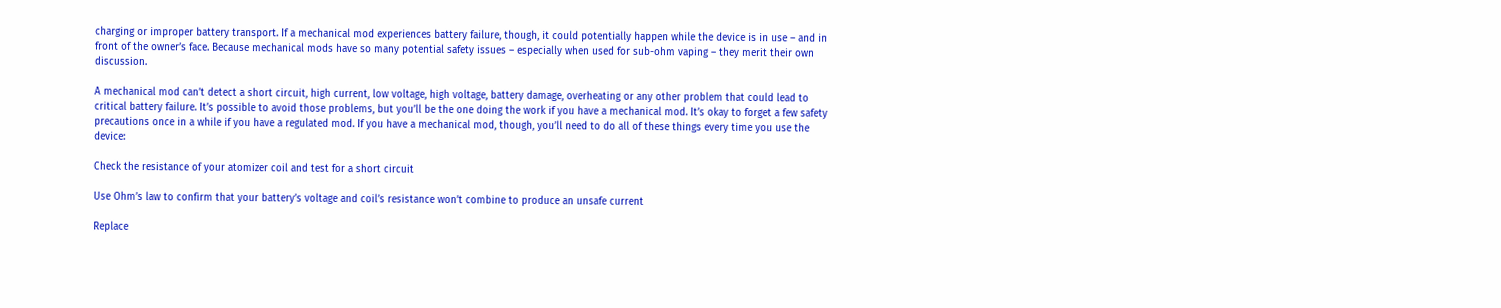charging or improper battery transport. If a mechanical mod experiences battery failure, though, it could potentially happen while the device is in use – and in front of the owner’s face. Because mechanical mods have so many potential safety issues – especially when used for sub-ohm vaping – they merit their own discussion.

A mechanical mod can’t detect a short circuit, high current, low voltage, high voltage, battery damage, overheating or any other problem that could lead to critical battery failure. It’s possible to avoid those problems, but you’ll be the one doing the work if you have a mechanical mod. It’s okay to forget a few safety precautions once in a while if you have a regulated mod. If you have a mechanical mod, though, you’ll need to do all of these things every time you use the device:

Check the resistance of your atomizer coil and test for a short circuit

Use Ohm’s law to confirm that your battery’s voltage and coil’s resistance won’t combine to produce an unsafe current

Replace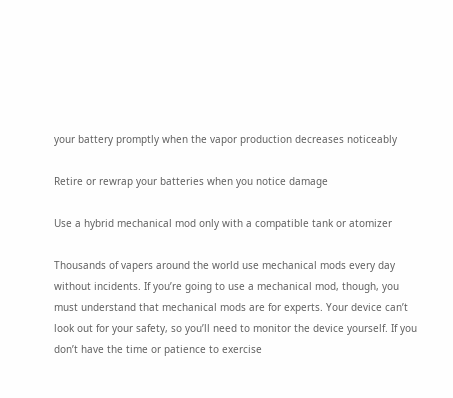your battery promptly when the vapor production decreases noticeably

Retire or rewrap your batteries when you notice damage

Use a hybrid mechanical mod only with a compatible tank or atomizer

Thousands of vapers around the world use mechanical mods every day without incidents. If you’re going to use a mechanical mod, though, you must understand that mechanical mods are for experts. Your device can’t look out for your safety, so you’ll need to monitor the device yourself. If you don’t have the time or patience to exercise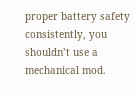proper battery safety consistently, you shouldn’t use a mechanical mod.